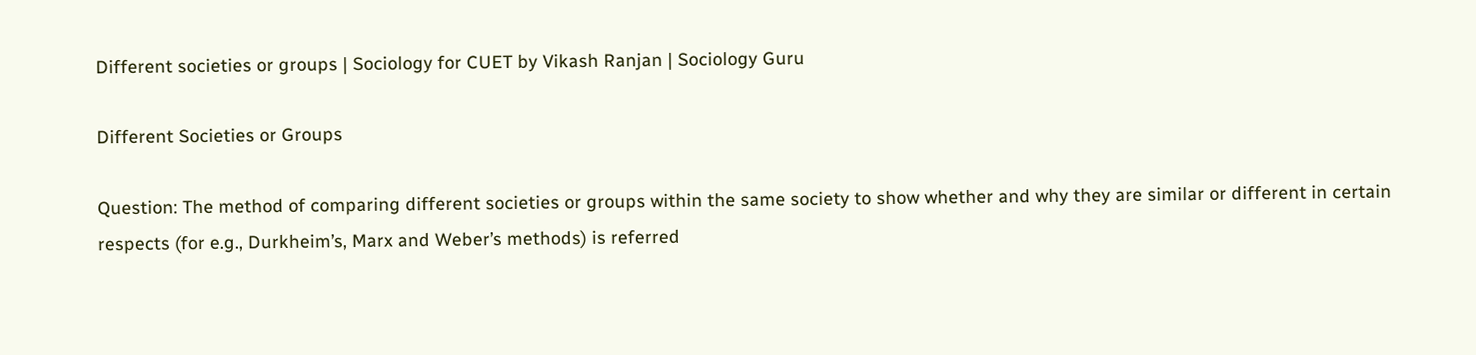Different societies or groups | Sociology for CUET by Vikash Ranjan | Sociology Guru

Different Societies or Groups

Question: The method of comparing different societies or groups within the same society to show whether and why they are similar or different in certain respects (for e.g., Durkheim’s, Marx and Weber’s methods) is referred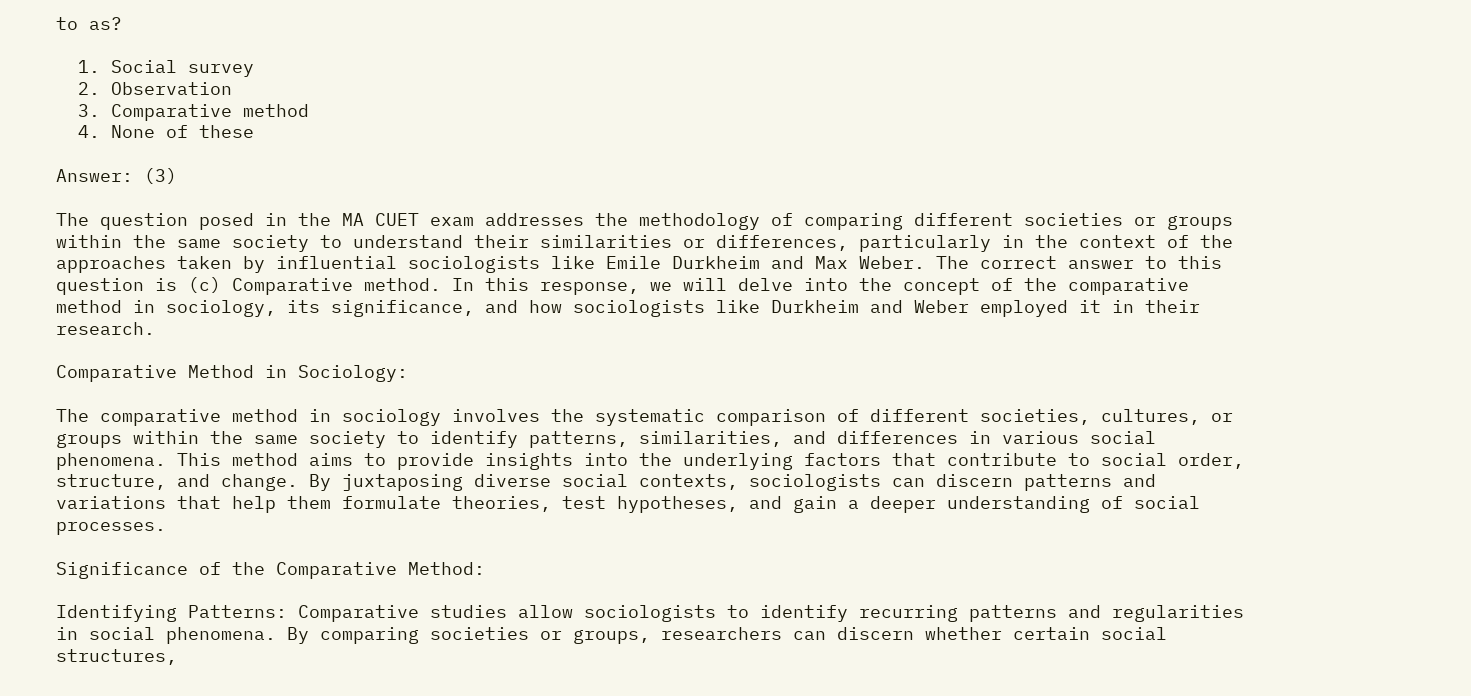to as?

  1. Social survey
  2. Observation
  3. Comparative method
  4. None of these

Answer: (3)

The question posed in the MA CUET exam addresses the methodology of comparing different societies or groups within the same society to understand their similarities or differences, particularly in the context of the approaches taken by influential sociologists like Emile Durkheim and Max Weber. The correct answer to this question is (c) Comparative method. In this response, we will delve into the concept of the comparative method in sociology, its significance, and how sociologists like Durkheim and Weber employed it in their research.

Comparative Method in Sociology:

The comparative method in sociology involves the systematic comparison of different societies, cultures, or groups within the same society to identify patterns, similarities, and differences in various social phenomena. This method aims to provide insights into the underlying factors that contribute to social order, structure, and change. By juxtaposing diverse social contexts, sociologists can discern patterns and variations that help them formulate theories, test hypotheses, and gain a deeper understanding of social processes.

Significance of the Comparative Method:

Identifying Patterns: Comparative studies allow sociologists to identify recurring patterns and regularities in social phenomena. By comparing societies or groups, researchers can discern whether certain social structures,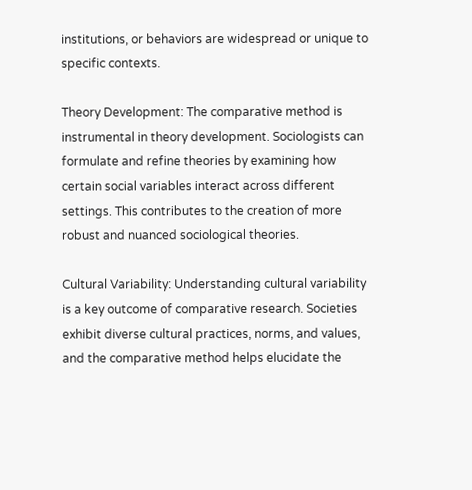institutions, or behaviors are widespread or unique to specific contexts.

Theory Development: The comparative method is instrumental in theory development. Sociologists can formulate and refine theories by examining how certain social variables interact across different settings. This contributes to the creation of more robust and nuanced sociological theories.

Cultural Variability: Understanding cultural variability is a key outcome of comparative research. Societies exhibit diverse cultural practices, norms, and values, and the comparative method helps elucidate the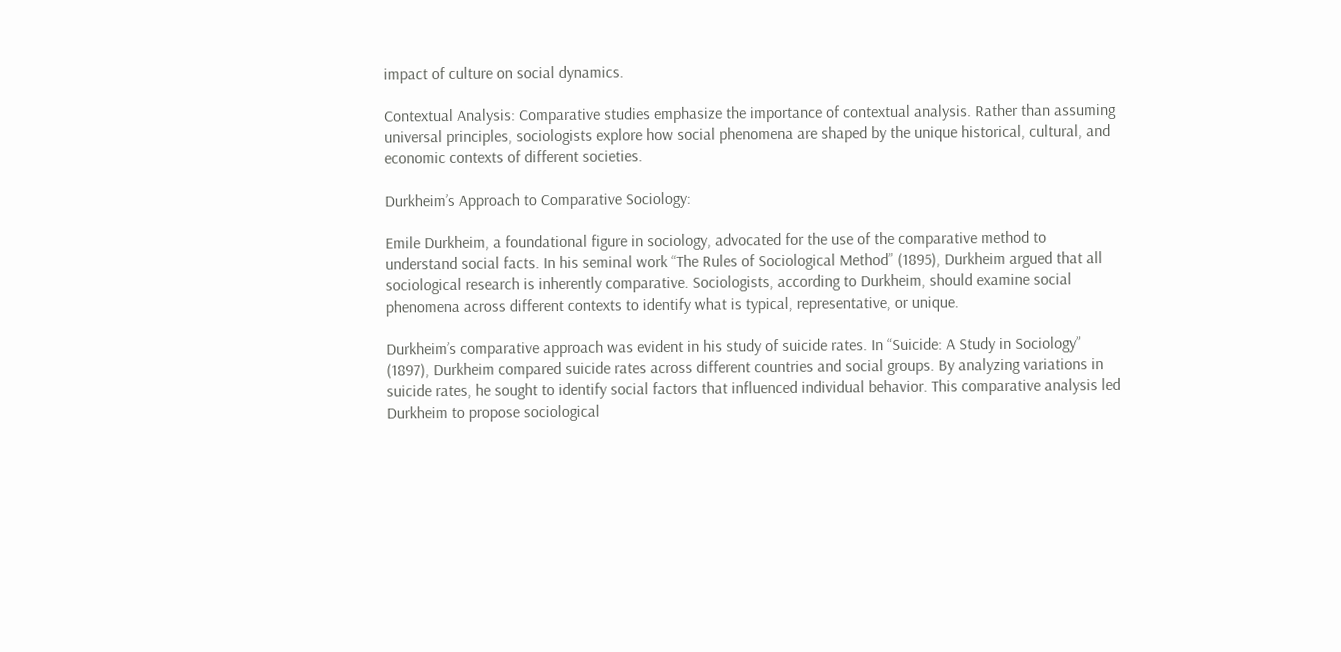impact of culture on social dynamics.

Contextual Analysis: Comparative studies emphasize the importance of contextual analysis. Rather than assuming universal principles, sociologists explore how social phenomena are shaped by the unique historical, cultural, and economic contexts of different societies.

Durkheim’s Approach to Comparative Sociology:

Emile Durkheim, a foundational figure in sociology, advocated for the use of the comparative method to understand social facts. In his seminal work “The Rules of Sociological Method” (1895), Durkheim argued that all sociological research is inherently comparative. Sociologists, according to Durkheim, should examine social phenomena across different contexts to identify what is typical, representative, or unique.

Durkheim’s comparative approach was evident in his study of suicide rates. In “Suicide: A Study in Sociology” (1897), Durkheim compared suicide rates across different countries and social groups. By analyzing variations in suicide rates, he sought to identify social factors that influenced individual behavior. This comparative analysis led Durkheim to propose sociological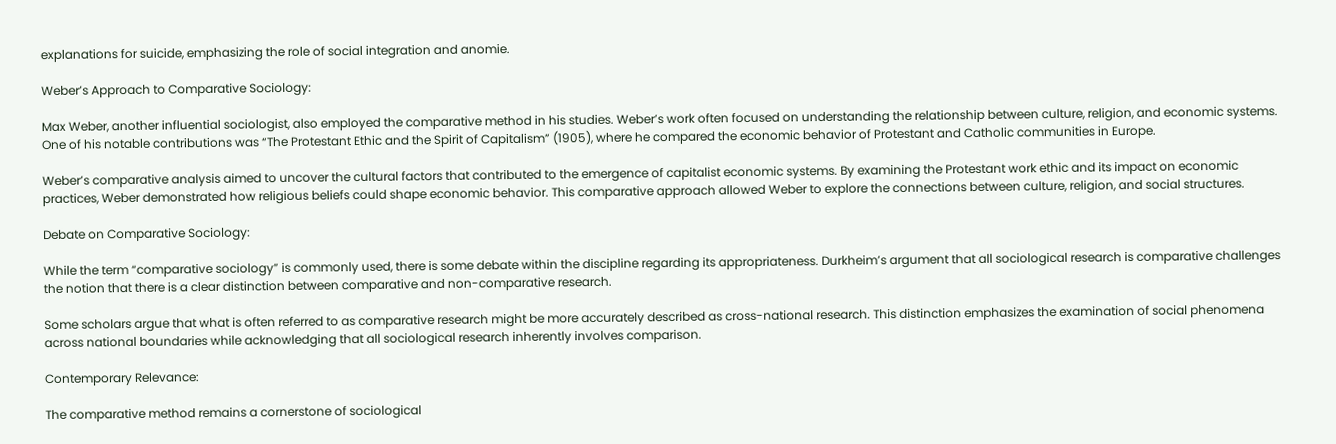explanations for suicide, emphasizing the role of social integration and anomie.

Weber’s Approach to Comparative Sociology:

Max Weber, another influential sociologist, also employed the comparative method in his studies. Weber’s work often focused on understanding the relationship between culture, religion, and economic systems. One of his notable contributions was “The Protestant Ethic and the Spirit of Capitalism” (1905), where he compared the economic behavior of Protestant and Catholic communities in Europe.

Weber’s comparative analysis aimed to uncover the cultural factors that contributed to the emergence of capitalist economic systems. By examining the Protestant work ethic and its impact on economic practices, Weber demonstrated how religious beliefs could shape economic behavior. This comparative approach allowed Weber to explore the connections between culture, religion, and social structures.

Debate on Comparative Sociology:

While the term “comparative sociology” is commonly used, there is some debate within the discipline regarding its appropriateness. Durkheim’s argument that all sociological research is comparative challenges the notion that there is a clear distinction between comparative and non-comparative research.

Some scholars argue that what is often referred to as comparative research might be more accurately described as cross-national research. This distinction emphasizes the examination of social phenomena across national boundaries while acknowledging that all sociological research inherently involves comparison.

Contemporary Relevance:

The comparative method remains a cornerstone of sociological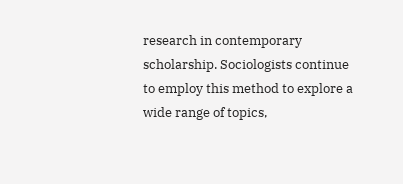research in contemporary scholarship. Sociologists continue to employ this method to explore a wide range of topics,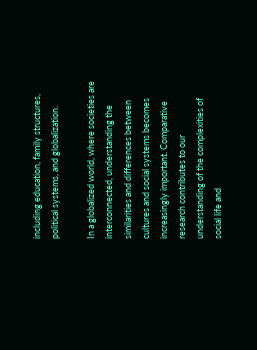including education, family structures, political systems, and globalization.

In a globalized world, where societies are interconnected, understanding the similarities and differences between cultures and social systems becomes increasingly important. Comparative research contributes to our understanding of the complexities of social life and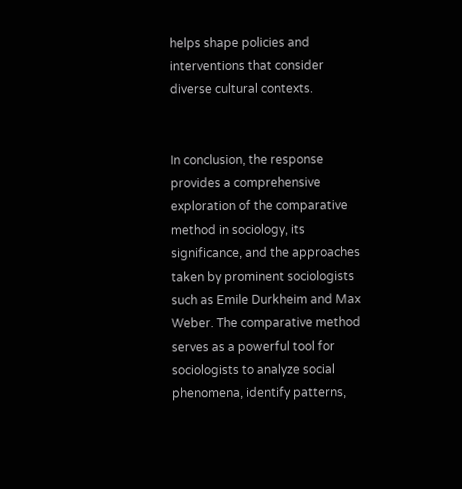helps shape policies and interventions that consider diverse cultural contexts.


In conclusion, the response provides a comprehensive exploration of the comparative method in sociology, its significance, and the approaches taken by prominent sociologists such as Emile Durkheim and Max Weber. The comparative method serves as a powerful tool for sociologists to analyze social phenomena, identify patterns,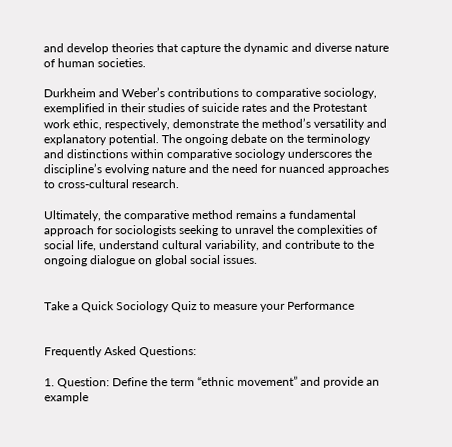and develop theories that capture the dynamic and diverse nature of human societies.

Durkheim and Weber’s contributions to comparative sociology, exemplified in their studies of suicide rates and the Protestant work ethic, respectively, demonstrate the method’s versatility and explanatory potential. The ongoing debate on the terminology and distinctions within comparative sociology underscores the discipline’s evolving nature and the need for nuanced approaches to cross-cultural research.

Ultimately, the comparative method remains a fundamental approach for sociologists seeking to unravel the complexities of social life, understand cultural variability, and contribute to the ongoing dialogue on global social issues.


Take a Quick Sociology Quiz to measure your Performance


Frequently Asked Questions:

1. Question: Define the term “ethnic movement” and provide an example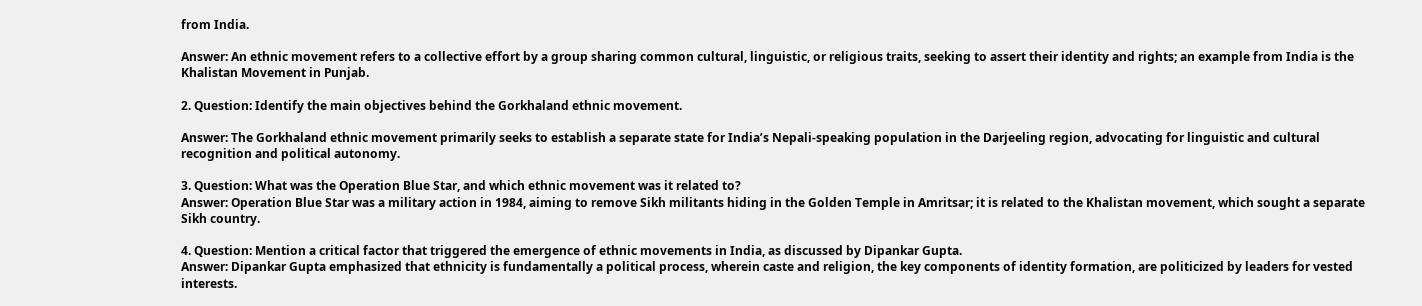from India.

Answer: An ethnic movement refers to a collective effort by a group sharing common cultural, linguistic, or religious traits, seeking to assert their identity and rights; an example from India is the Khalistan Movement in Punjab.

2. Question: Identify the main objectives behind the Gorkhaland ethnic movement.

Answer: The Gorkhaland ethnic movement primarily seeks to establish a separate state for India’s Nepali-speaking population in the Darjeeling region, advocating for linguistic and cultural recognition and political autonomy.

3. Question: What was the Operation Blue Star, and which ethnic movement was it related to?
Answer: Operation Blue Star was a military action in 1984, aiming to remove Sikh militants hiding in the Golden Temple in Amritsar; it is related to the Khalistan movement, which sought a separate Sikh country.

4. Question: Mention a critical factor that triggered the emergence of ethnic movements in India, as discussed by Dipankar Gupta.
Answer: Dipankar Gupta emphasized that ethnicity is fundamentally a political process, wherein caste and religion, the key components of identity formation, are politicized by leaders for vested interests.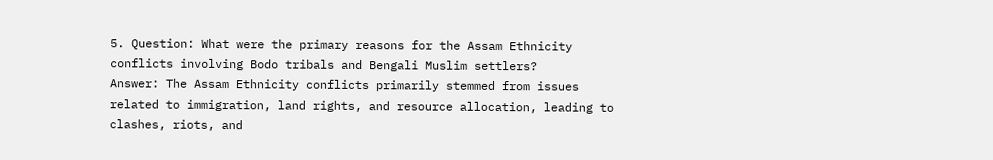5. Question: What were the primary reasons for the Assam Ethnicity conflicts involving Bodo tribals and Bengali Muslim settlers?
Answer: The Assam Ethnicity conflicts primarily stemmed from issues related to immigration, land rights, and resource allocation, leading to clashes, riots, and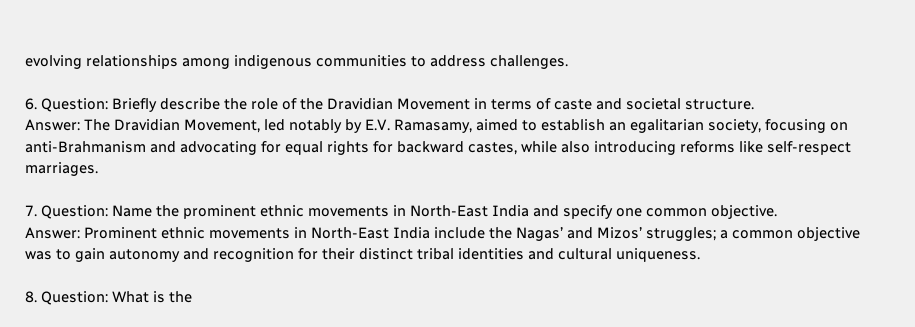evolving relationships among indigenous communities to address challenges.

6. Question: Briefly describe the role of the Dravidian Movement in terms of caste and societal structure.
Answer: The Dravidian Movement, led notably by E.V. Ramasamy, aimed to establish an egalitarian society, focusing on anti-Brahmanism and advocating for equal rights for backward castes, while also introducing reforms like self-respect marriages.

7. Question: Name the prominent ethnic movements in North-East India and specify one common objective.
Answer: Prominent ethnic movements in North-East India include the Nagas’ and Mizos’ struggles; a common objective was to gain autonomy and recognition for their distinct tribal identities and cultural uniqueness.

8. Question: What is the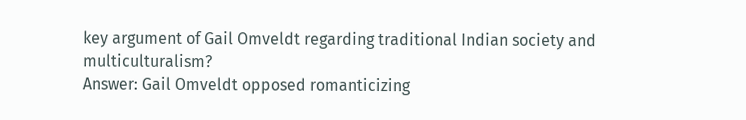key argument of Gail Omveldt regarding traditional Indian society and multiculturalism?
Answer: Gail Omveldt opposed romanticizing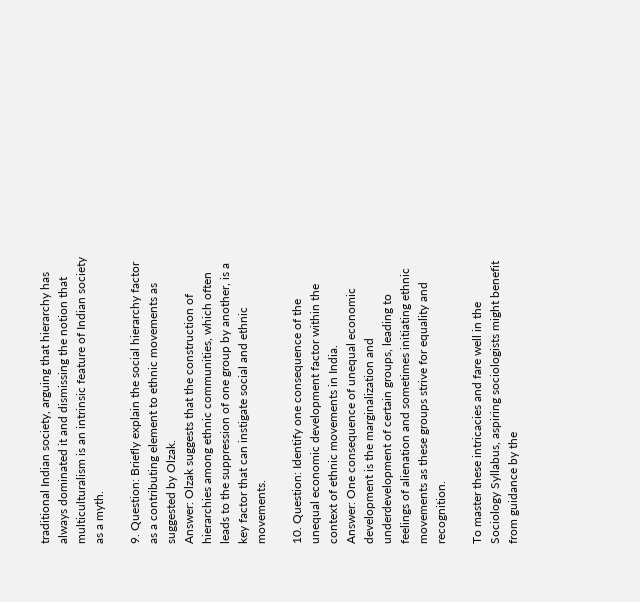traditional Indian society, arguing that hierarchy has always dominated it and dismissing the notion that multiculturalism is an intrinsic feature of Indian society as a myth.

9. Question: Briefly explain the social hierarchy factor as a contributing element to ethnic movements as suggested by Olzak.
Answer: Olzak suggests that the construction of hierarchies among ethnic communities, which often leads to the suppression of one group by another, is a key factor that can instigate social and ethnic movements.

10. Question: Identify one consequence of the unequal economic development factor within the context of ethnic movements in India.
Answer: One consequence of unequal economic development is the marginalization and underdevelopment of certain groups, leading to feelings of alienation and sometimes initiating ethnic movements as these groups strive for equality and recognition.

To master these intricacies and fare well in the Sociology Syllabus, aspiring sociologists might benefit from guidance by the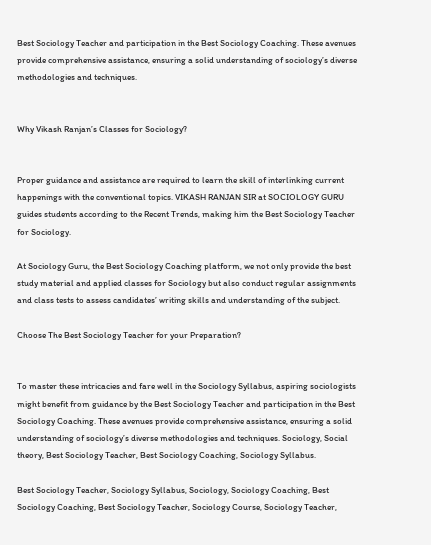Best Sociology Teacher and participation in the Best Sociology Coaching. These avenues provide comprehensive assistance, ensuring a solid understanding of sociology’s diverse methodologies and techniques.


Why Vikash Ranjan’s Classes for Sociology?


Proper guidance and assistance are required to learn the skill of interlinking current happenings with the conventional topics. VIKASH RANJAN SIR at SOCIOLOGY GURU guides students according to the Recent Trends, making him the Best Sociology Teacher for Sociology.

At Sociology Guru, the Best Sociology Coaching platform, we not only provide the best study material and applied classes for Sociology but also conduct regular assignments and class tests to assess candidates’ writing skills and understanding of the subject.

Choose The Best Sociology Teacher for your Preparation?


To master these intricacies and fare well in the Sociology Syllabus, aspiring sociologists might benefit from guidance by the Best Sociology Teacher and participation in the Best Sociology Coaching. These avenues provide comprehensive assistance, ensuring a solid understanding of sociology’s diverse methodologies and techniques. Sociology, Social theory, Best Sociology Teacher, Best Sociology Coaching, Sociology Syllabus.

Best Sociology Teacher, Sociology Syllabus, Sociology, Sociology Coaching, Best Sociology Coaching, Best Sociology Teacher, Sociology Course, Sociology Teacher,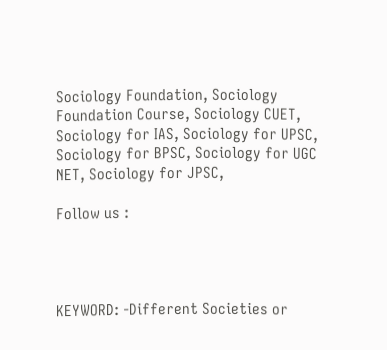Sociology Foundation, Sociology Foundation Course, Sociology CUET, Sociology for IAS, Sociology for UPSC, Sociology for BPSC, Sociology for UGC NET, Sociology for JPSC,

Follow us :




KEYWORD: -Different Societies or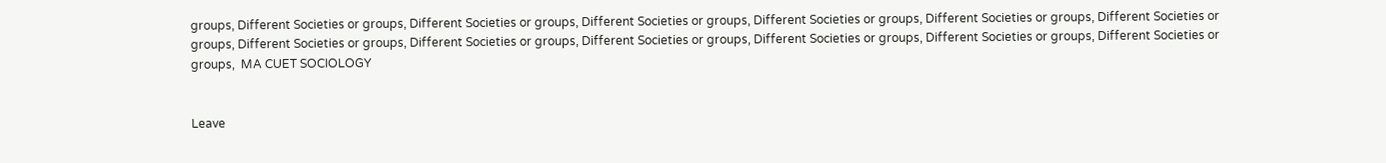groups, Different Societies or groups, Different Societies or groups, Different Societies or groups, Different Societies or groups, Different Societies or groups, Different Societies or groups, Different Societies or groups, Different Societies or groups, Different Societies or groups, Different Societies or groups, Different Societies or groups, Different Societies or groups,  MA CUET SOCIOLOGY


Leave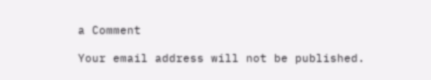a Comment

Your email address will not be published.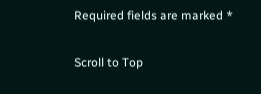Required fields are marked *

Scroll to Top